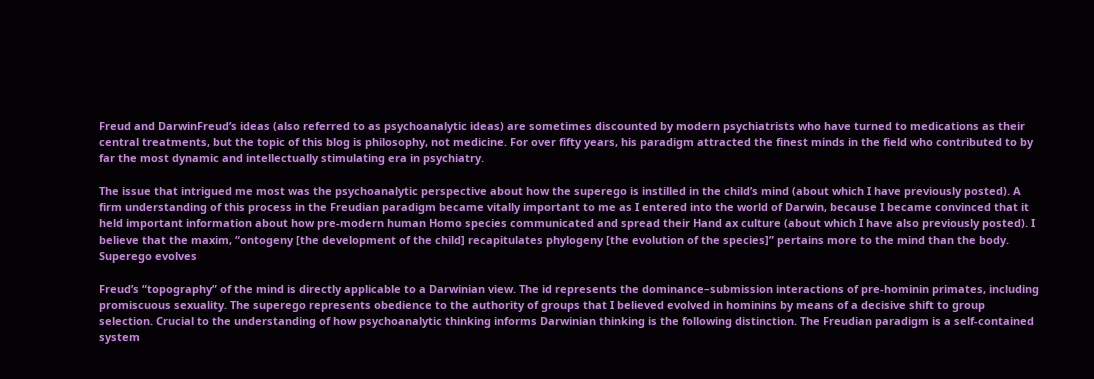Freud and DarwinFreud’s ideas (also referred to as psychoanalytic ideas) are sometimes discounted by modern psychiatrists who have turned to medications as their central treatments, but the topic of this blog is philosophy, not medicine. For over fifty years, his paradigm attracted the finest minds in the field who contributed to by far the most dynamic and intellectually stimulating era in psychiatry.

The issue that intrigued me most was the psychoanalytic perspective about how the superego is instilled in the child’s mind (about which I have previously posted). A firm understanding of this process in the Freudian paradigm became vitally important to me as I entered into the world of Darwin, because I became convinced that it held important information about how pre-modern human Homo species communicated and spread their Hand ax culture (about which I have also previously posted). I believe that the maxim, “ontogeny [the development of the child] recapitulates phylogeny [the evolution of the species]” pertains more to the mind than the body.
Superego evolves

Freud’s “topography” of the mind is directly applicable to a Darwinian view. The id represents the dominance–submission interactions of pre-hominin primates, including promiscuous sexuality. The superego represents obedience to the authority of groups that I believed evolved in hominins by means of a decisive shift to group selection. Crucial to the understanding of how psychoanalytic thinking informs Darwinian thinking is the following distinction. The Freudian paradigm is a self-contained system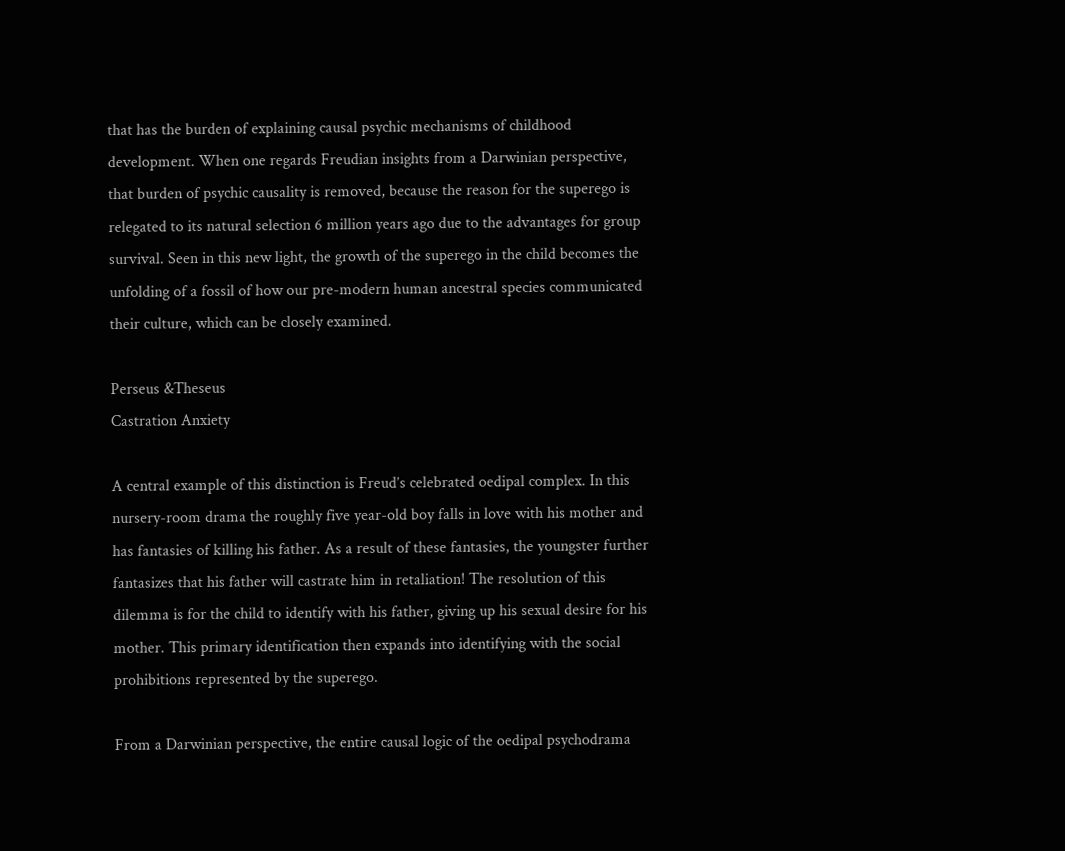that has the burden of explaining causal psychic mechanisms of childhood development. When one regards Freudian insights from a Darwinian perspective, that burden of psychic causality is removed, because the reason for the superego is relegated to its natural selection 6 million years ago due to the advantages for group survival. Seen in this new light, the growth of the superego in the child becomes the unfolding of a fossil of how our pre-modern human ancestral species communicated their culture, which can be closely examined.

Perseus &Theseus
Castration Anxiety

A central example of this distinction is Freud’s celebrated oedipal complex. In this nursery-room drama the roughly five year-old boy falls in love with his mother and has fantasies of killing his father. As a result of these fantasies, the youngster further fantasizes that his father will castrate him in retaliation! The resolution of this dilemma is for the child to identify with his father, giving up his sexual desire for his mother. This primary identification then expands into identifying with the social prohibitions represented by the superego.

From a Darwinian perspective, the entire causal logic of the oedipal psychodrama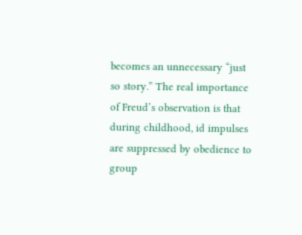becomes an unnecessary “just so story.” The real importance of Freud’s observation is that during childhood, id impulses are suppressed by obedience to group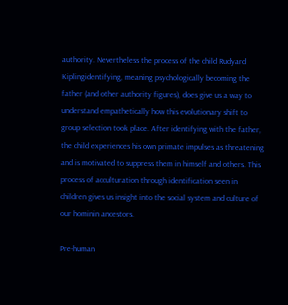authority. Nevertheless the process of the child Rudyard Kiplingidentifying, meaning psychologically becoming the father (and other authority figures), does give us a way to understand empathetically how this evolutionary shift to group selection took place. After identifying with the father, the child experiences his own primate impulses as threatening and is motivated to suppress them in himself and others. This process of acculturation through identification seen in children gives us insight into the social system and culture of our hominin ancestors.

Pre-human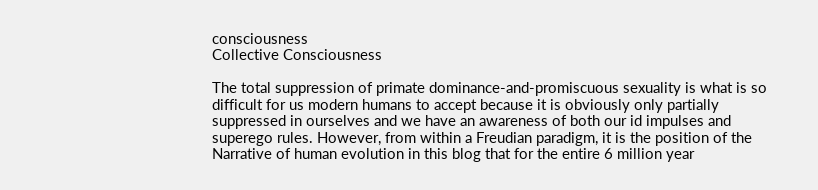consciousness
Collective Consciousness

The total suppression of primate dominance-and-promiscuous sexuality is what is so difficult for us modern humans to accept because it is obviously only partially suppressed in ourselves and we have an awareness of both our id impulses and superego rules. However, from within a Freudian paradigm, it is the position of the Narrative of human evolution in this blog that for the entire 6 million year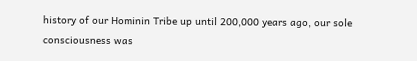history of our Hominin Tribe up until 200,000 years ago, our sole consciousness was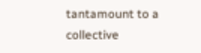tantamount to a collective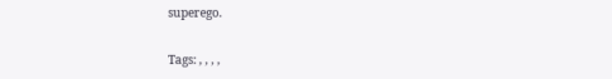superego.

Tags: , , , ,